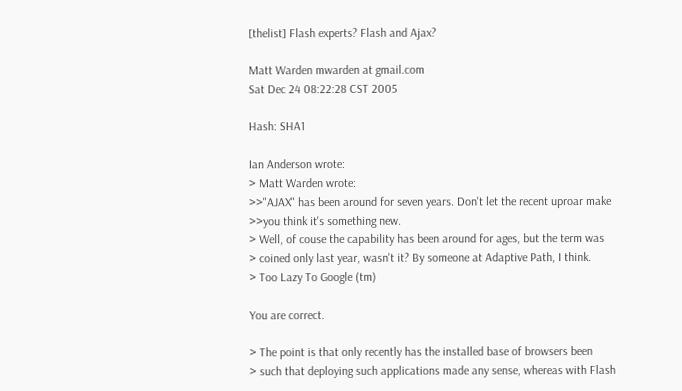[thelist] Flash experts? Flash and Ajax?

Matt Warden mwarden at gmail.com
Sat Dec 24 08:22:28 CST 2005

Hash: SHA1

Ian Anderson wrote:
> Matt Warden wrote:
>>"AJAX" has been around for seven years. Don't let the recent uproar make
>>you think it's something new.
> Well, of couse the capability has been around for ages, but the term was
> coined only last year, wasn't it? By someone at Adaptive Path, I think.
> Too Lazy To Google (tm)

You are correct.

> The point is that only recently has the installed base of browsers been
> such that deploying such applications made any sense, whereas with Flash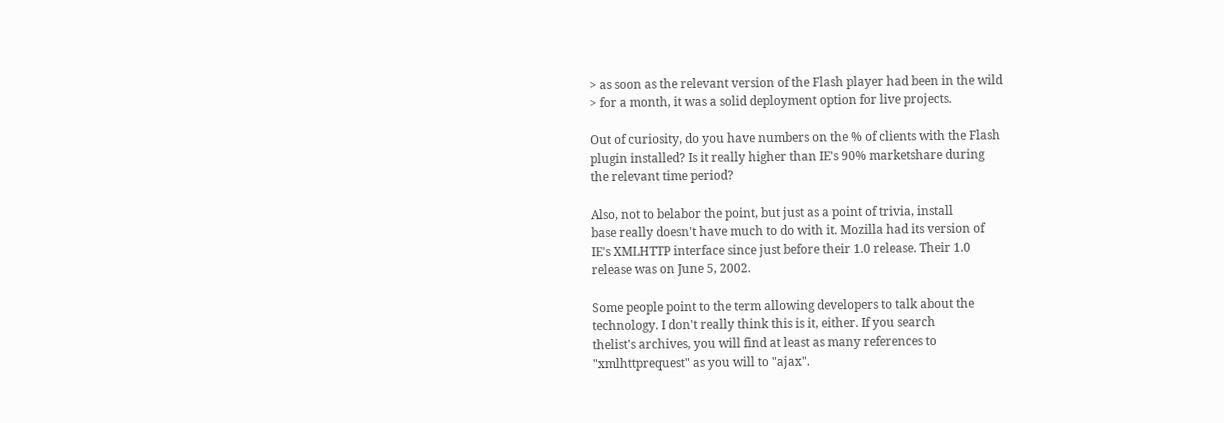> as soon as the relevant version of the Flash player had been in the wild
> for a month, it was a solid deployment option for live projects.

Out of curiosity, do you have numbers on the % of clients with the Flash
plugin installed? Is it really higher than IE's 90% marketshare during
the relevant time period?

Also, not to belabor the point, but just as a point of trivia, install
base really doesn't have much to do with it. Mozilla had its version of
IE's XMLHTTP interface since just before their 1.0 release. Their 1.0
release was on June 5, 2002.

Some people point to the term allowing developers to talk about the
technology. I don't really think this is it, either. If you search
thelist's archives, you will find at least as many references to
"xmlhttprequest" as you will to "ajax".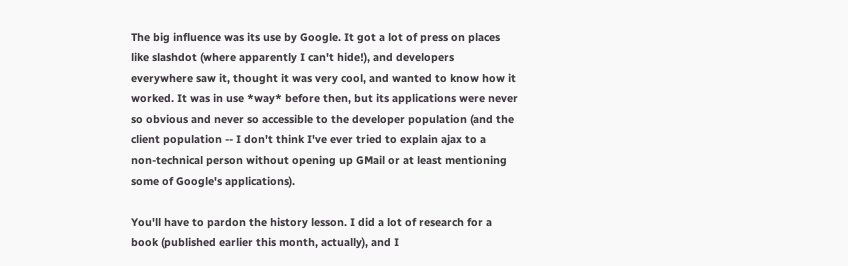The big influence was its use by Google. It got a lot of press on places
like slashdot (where apparently I can't hide!), and developers
everywhere saw it, thought it was very cool, and wanted to know how it
worked. It was in use *way* before then, but its applications were never
so obvious and never so accessible to the developer population (and the
client population -- I don't think I've ever tried to explain ajax to a
non-technical person without opening up GMail or at least mentioning
some of Google's applications).

You'll have to pardon the history lesson. I did a lot of research for a
book (published earlier this month, actually), and I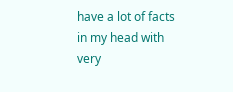have a lot of facts
in my head with very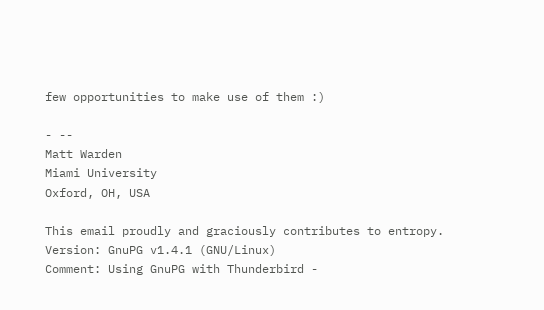few opportunities to make use of them :)

- --
Matt Warden
Miami University
Oxford, OH, USA

This email proudly and graciously contributes to entropy.
Version: GnuPG v1.4.1 (GNU/Linux)
Comment: Using GnuPG with Thunderbird -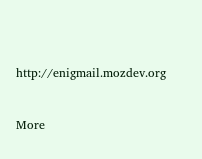http://enigmail.mozdev.org


More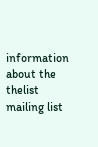information about the thelist mailing list